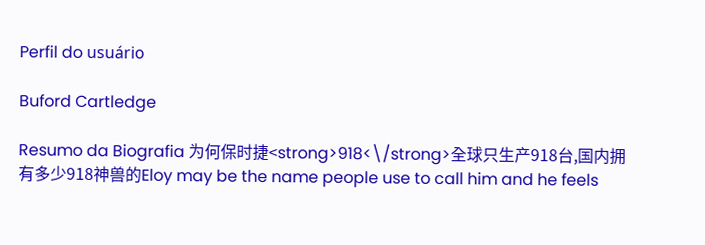Perfil do usuário

Buford Cartledge

Resumo da Biografia 为何保时捷<strong>918<\/strong>全球只生产918台,国内拥有多少918神兽的Eloy may be the name people use to call him and he feels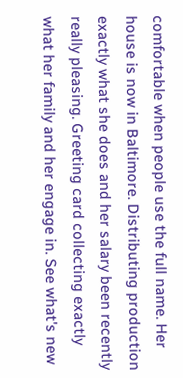comfortable when people use the full name. Her house is now in Baltimore. Distributing production exactly what she does and her salary been recently really pleasing. Greeting card collecting exactly what her family and her engage in. See what's new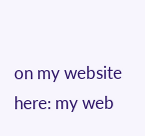on my website here: my web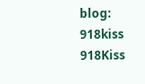blog: 918kiss 918Kiss